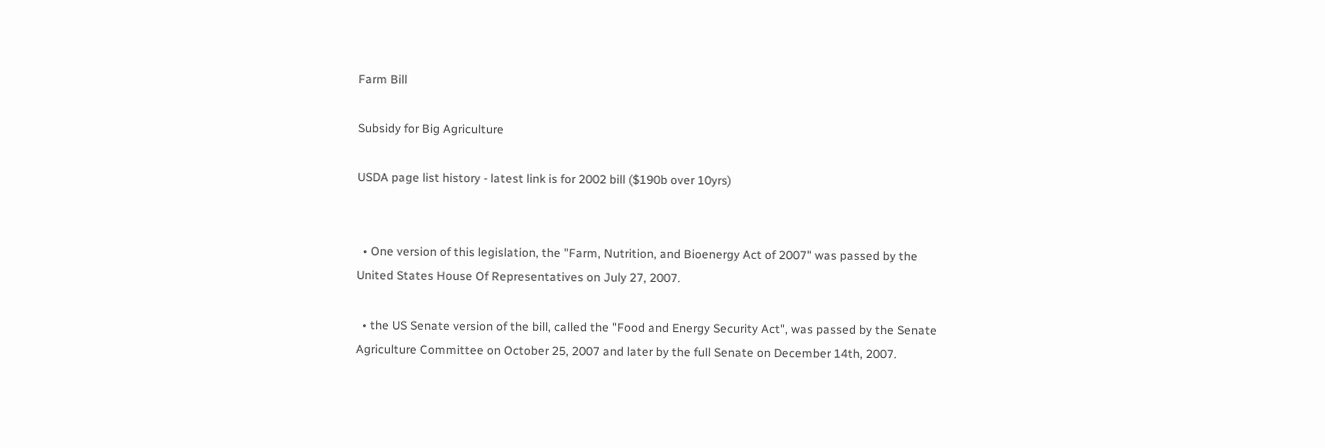Farm Bill

Subsidy for Big Agriculture

USDA page list history - latest link is for 2002 bill ($190b over 10yrs)


  • One version of this legislation, the "Farm, Nutrition, and Bioenergy Act of 2007" was passed by the United States House Of Representatives on July 27, 2007.

  • the US Senate version of the bill, called the "Food and Energy Security Act", was passed by the Senate Agriculture Committee on October 25, 2007 and later by the full Senate on December 14th, 2007.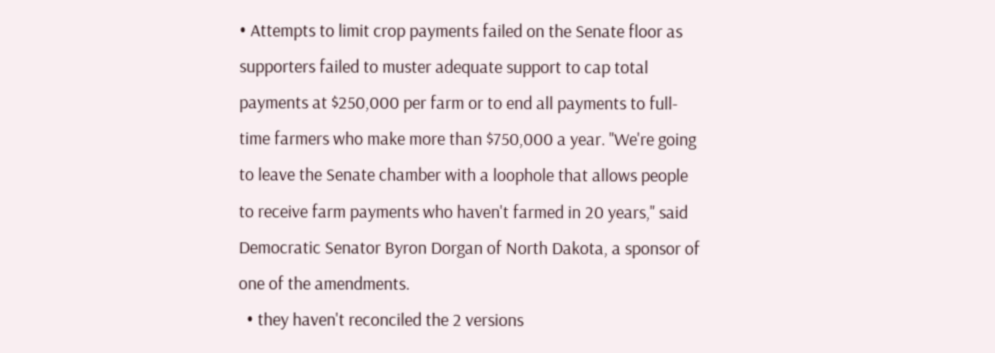• Attempts to limit crop payments failed on the Senate floor as supporters failed to muster adequate support to cap total payments at $250,000 per farm or to end all payments to full- time farmers who make more than $750,000 a year. "We're going to leave the Senate chamber with a loophole that allows people to receive farm payments who haven't farmed in 20 years," said Democratic Senator Byron Dorgan of North Dakota, a sponsor of one of the amendments.
  • they haven't reconciled the 2 versions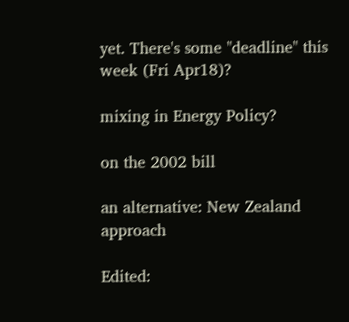yet. There's some "deadline" this week (Fri Apr18)?

mixing in Energy Policy?

on the 2002 bill

an alternative: New Zealand approach

Edited: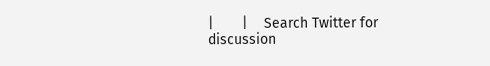|       |    Search Twitter for discussion